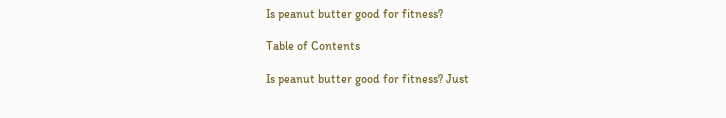Is peanut butter good for fitness?

Table of Contents

Is peanut butter good for fitness? Just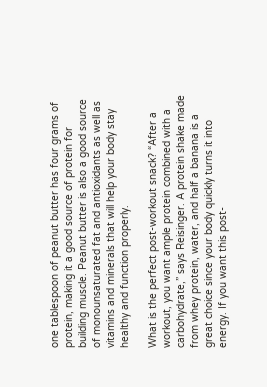one tablespoon of peanut butter has four grams of protein, making it a good source of protein for building muscle. Peanut butter is also a good source of monounsaturated fat and antioxidants as well as vitamins and minerals that will help your body stay healthy and function properly.

What is the perfect post-workout snack? “After a workout, you want ample protein combined with a carbohydrate,” says Reisinger. A protein shake made from whey protein, water, and half a banana is a great choice since your body quickly turns it into energy. If you want this post-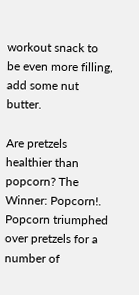workout snack to be even more filling, add some nut butter.

Are pretzels healthier than popcorn? The Winner: Popcorn!. Popcorn triumphed over pretzels for a number of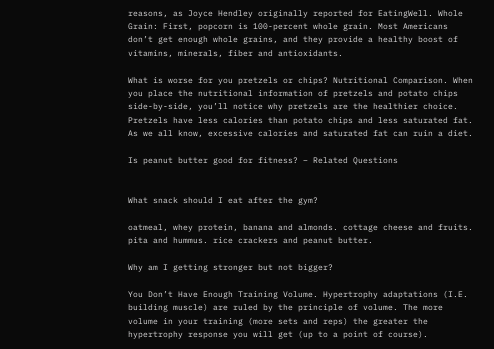reasons, as Joyce Hendley originally reported for EatingWell. Whole Grain: First, popcorn is 100-percent whole grain. Most Americans don’t get enough whole grains, and they provide a healthy boost of vitamins, minerals, fiber and antioxidants.

What is worse for you pretzels or chips? Nutritional Comparison. When you place the nutritional information of pretzels and potato chips side-by-side, you’ll notice why pretzels are the healthier choice. Pretzels have less calories than potato chips and less saturated fat. As we all know, excessive calories and saturated fat can ruin a diet.

Is peanut butter good for fitness? – Related Questions


What snack should I eat after the gym?

oatmeal, whey protein, banana and almonds. cottage cheese and fruits. pita and hummus. rice crackers and peanut butter.

Why am I getting stronger but not bigger?

You Don’t Have Enough Training Volume. Hypertrophy adaptations (I.E. building muscle) are ruled by the principle of volume. The more volume in your training (more sets and reps) the greater the hypertrophy response you will get (up to a point of course).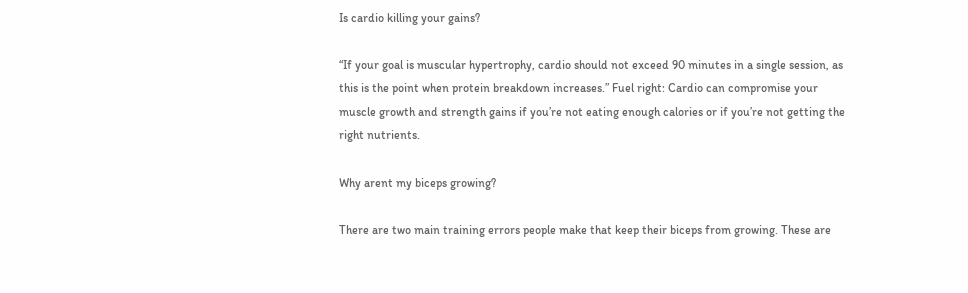Is cardio killing your gains?

“If your goal is muscular hypertrophy, cardio should not exceed 90 minutes in a single session, as this is the point when protein breakdown increases.” Fuel right: Cardio can compromise your muscle growth and strength gains if you’re not eating enough calories or if you’re not getting the right nutrients.

Why arent my biceps growing?

There are two main training errors people make that keep their biceps from growing. These are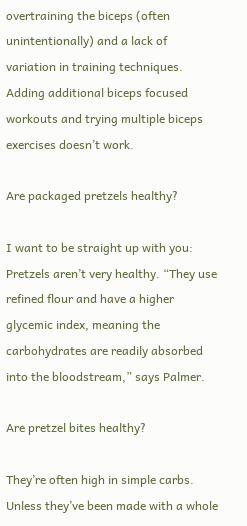overtraining the biceps (often unintentionally) and a lack of variation in training techniques. Adding additional biceps focused workouts and trying multiple biceps exercises doesn’t work.

Are packaged pretzels healthy?

I want to be straight up with you: Pretzels aren’t very healthy. “They use refined flour and have a higher glycemic index, meaning the carbohydrates are readily absorbed into the bloodstream,” says Palmer.

Are pretzel bites healthy?

They’re often high in simple carbs. Unless they’ve been made with a whole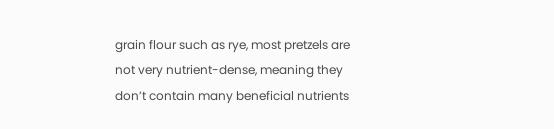grain flour such as rye, most pretzels are not very nutrient-dense, meaning they don’t contain many beneficial nutrients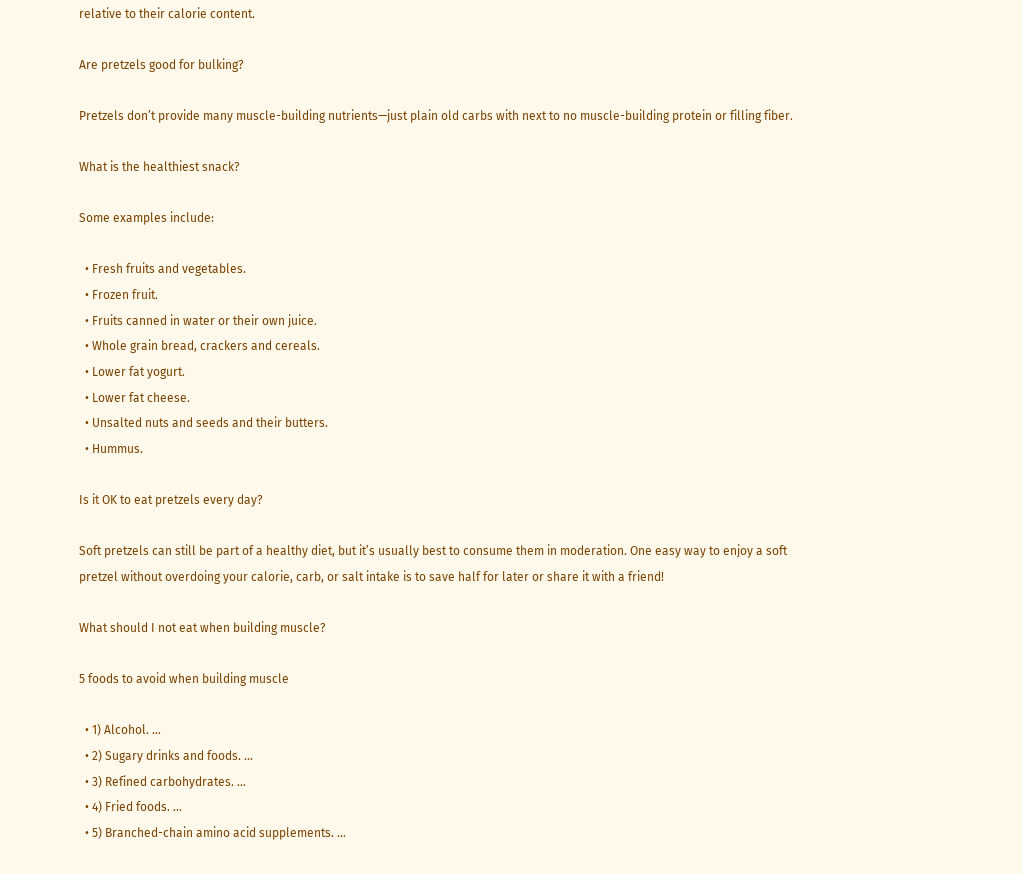relative to their calorie content.

Are pretzels good for bulking?

Pretzels don’t provide many muscle-building nutrients—just plain old carbs with next to no muscle-building protein or filling fiber.

What is the healthiest snack?

Some examples include:

  • Fresh fruits and vegetables.
  • Frozen fruit.
  • Fruits canned in water or their own juice.
  • Whole grain bread, crackers and cereals.
  • Lower fat yogurt.
  • Lower fat cheese.
  • Unsalted nuts and seeds and their butters.
  • Hummus.

Is it OK to eat pretzels every day?

Soft pretzels can still be part of a healthy diet, but it’s usually best to consume them in moderation. One easy way to enjoy a soft pretzel without overdoing your calorie, carb, or salt intake is to save half for later or share it with a friend!

What should I not eat when building muscle?

5 foods to avoid when building muscle

  • 1) Alcohol. …
  • 2) Sugary drinks and foods. …
  • 3) Refined carbohydrates. …
  • 4) Fried foods. …
  • 5) Branched-chain amino acid supplements. …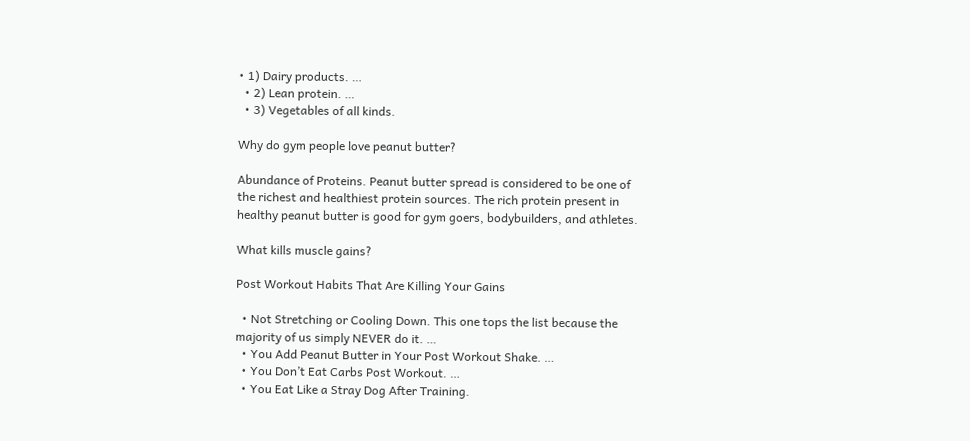• 1) Dairy products. …
  • 2) Lean protein. …
  • 3) Vegetables of all kinds.

Why do gym people love peanut butter?

Abundance of Proteins. Peanut butter spread is considered to be one of the richest and healthiest protein sources. The rich protein present in healthy peanut butter is good for gym goers, bodybuilders, and athletes.

What kills muscle gains?

Post Workout Habits That Are Killing Your Gains

  • Not Stretching or Cooling Down. This one tops the list because the majority of us simply NEVER do it. …
  • You Add Peanut Butter in Your Post Workout Shake. …
  • You Don’t Eat Carbs Post Workout. …
  • You Eat Like a Stray Dog After Training.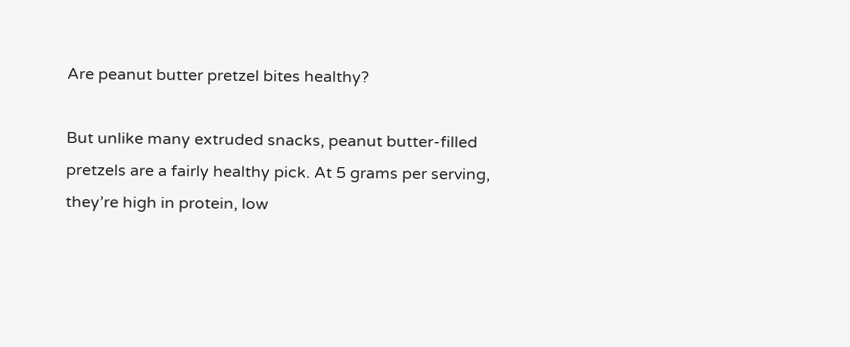Are peanut butter pretzel bites healthy?

But unlike many extruded snacks, peanut butter-filled pretzels are a fairly healthy pick. At 5 grams per serving, they’re high in protein, low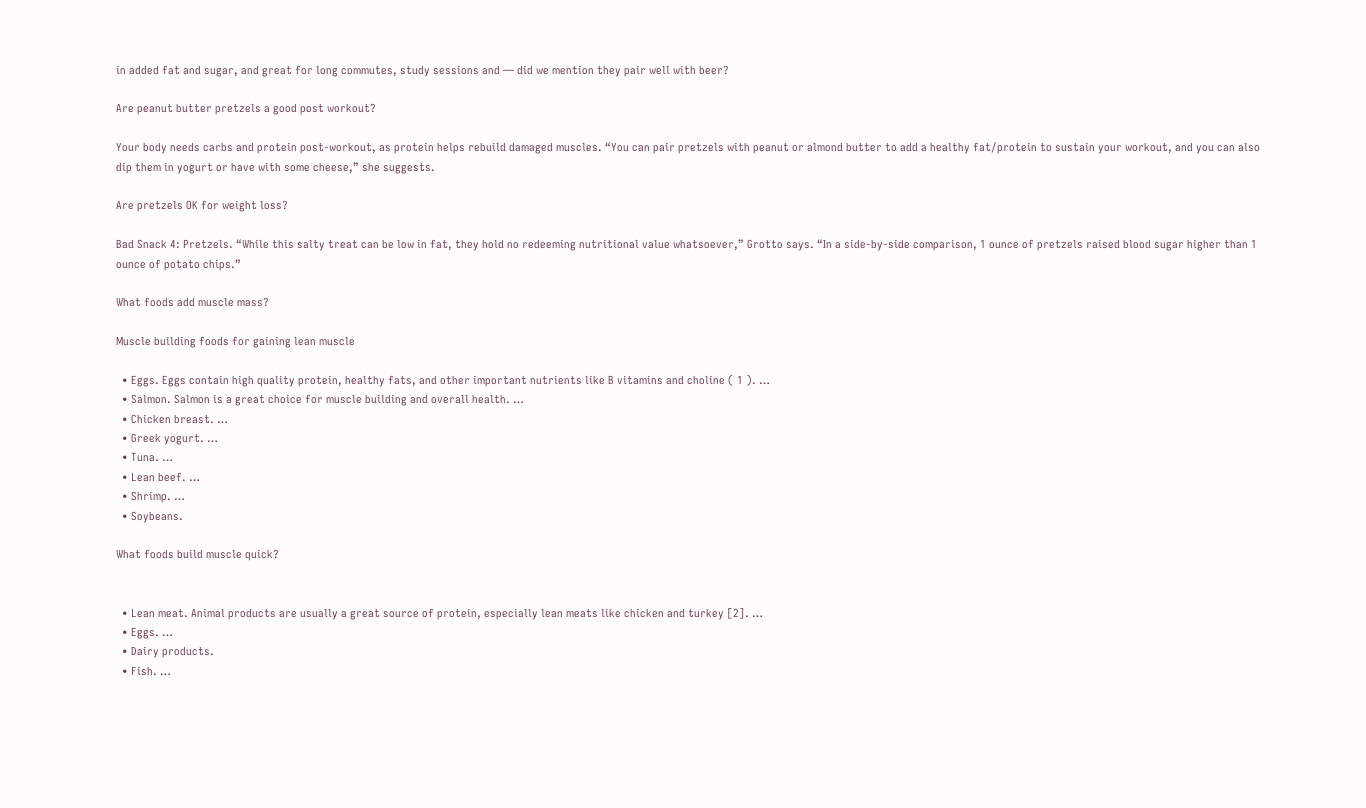in added fat and sugar, and great for long commutes, study sessions and — did we mention they pair well with beer?

Are peanut butter pretzels a good post workout?

Your body needs carbs and protein post-workout, as protein helps rebuild damaged muscles. “You can pair pretzels with peanut or almond butter to add a healthy fat/protein to sustain your workout, and you can also dip them in yogurt or have with some cheese,” she suggests.

Are pretzels OK for weight loss?

Bad Snack 4: Pretzels. “While this salty treat can be low in fat, they hold no redeeming nutritional value whatsoever,” Grotto says. “In a side-by-side comparison, 1 ounce of pretzels raised blood sugar higher than 1 ounce of potato chips.”

What foods add muscle mass?

Muscle building foods for gaining lean muscle

  • Eggs. Eggs contain high quality protein, healthy fats, and other important nutrients like B vitamins and choline ( 1 ). …
  • Salmon. Salmon is a great choice for muscle building and overall health. …
  • Chicken breast. …
  • Greek yogurt. …
  • Tuna. …
  • Lean beef. …
  • Shrimp. …
  • Soybeans.

What foods build muscle quick?


  • Lean meat. Animal products are usually a great source of protein, especially lean meats like chicken and turkey [2]. …
  • Eggs. …
  • Dairy products.
  • Fish. …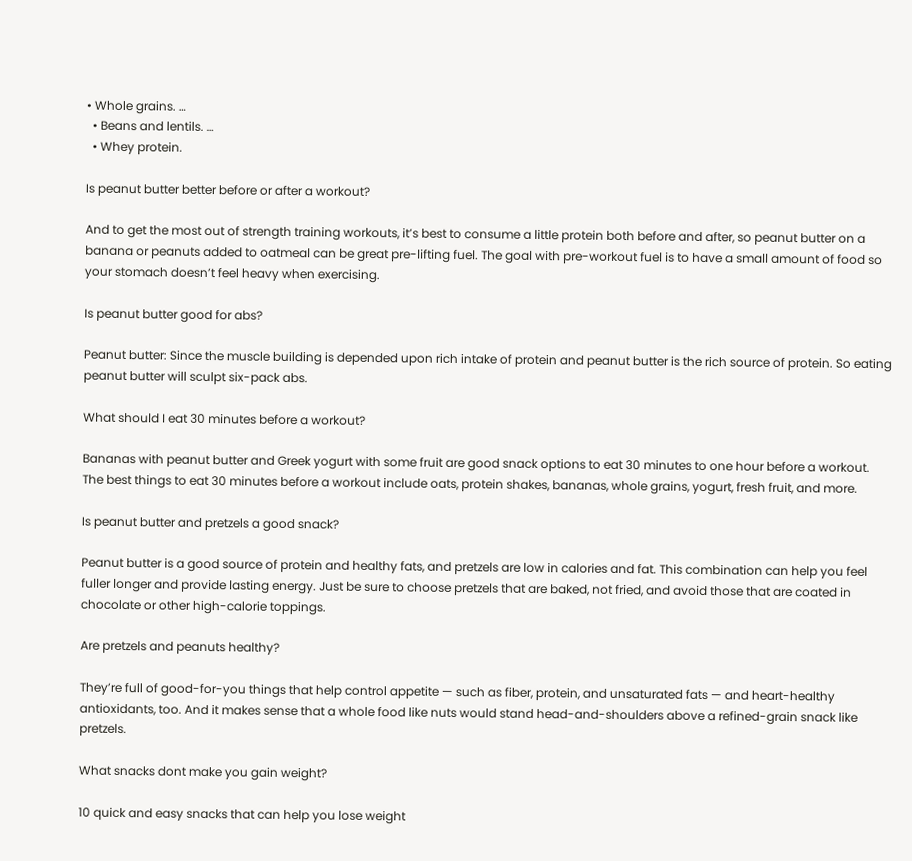• Whole grains. …
  • Beans and lentils. …
  • Whey protein.

Is peanut butter better before or after a workout?

And to get the most out of strength training workouts, it’s best to consume a little protein both before and after, so peanut butter on a banana or peanuts added to oatmeal can be great pre-lifting fuel. The goal with pre-workout fuel is to have a small amount of food so your stomach doesn’t feel heavy when exercising.

Is peanut butter good for abs?

Peanut butter: Since the muscle building is depended upon rich intake of protein and peanut butter is the rich source of protein. So eating peanut butter will sculpt six-pack abs.

What should I eat 30 minutes before a workout?

Bananas with peanut butter and Greek yogurt with some fruit are good snack options to eat 30 minutes to one hour before a workout. The best things to eat 30 minutes before a workout include oats, protein shakes, bananas, whole grains, yogurt, fresh fruit, and more.

Is peanut butter and pretzels a good snack?

Peanut butter is a good source of protein and healthy fats, and pretzels are low in calories and fat. This combination can help you feel fuller longer and provide lasting energy. Just be sure to choose pretzels that are baked, not fried, and avoid those that are coated in chocolate or other high-calorie toppings.

Are pretzels and peanuts healthy?

They’re full of good-for-you things that help control appetite — such as fiber, protein, and unsaturated fats — and heart-healthy antioxidants, too. And it makes sense that a whole food like nuts would stand head-and-shoulders above a refined-grain snack like pretzels.

What snacks dont make you gain weight?

10 quick and easy snacks that can help you lose weight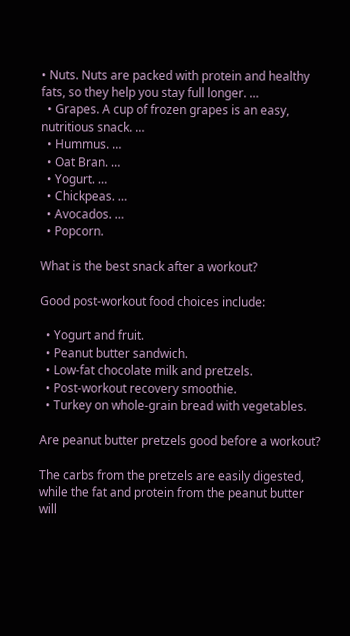• Nuts. Nuts are packed with protein and healthy fats, so they help you stay full longer. …
  • Grapes. A cup of frozen grapes is an easy, nutritious snack. …
  • Hummus. …
  • Oat Bran. …
  • Yogurt. …
  • Chickpeas. …
  • Avocados. …
  • Popcorn.

What is the best snack after a workout?

Good post-workout food choices include:

  • Yogurt and fruit.
  • Peanut butter sandwich.
  • Low-fat chocolate milk and pretzels.
  • Post-workout recovery smoothie.
  • Turkey on whole-grain bread with vegetables.

Are peanut butter pretzels good before a workout?

The carbs from the pretzels are easily digested, while the fat and protein from the peanut butter will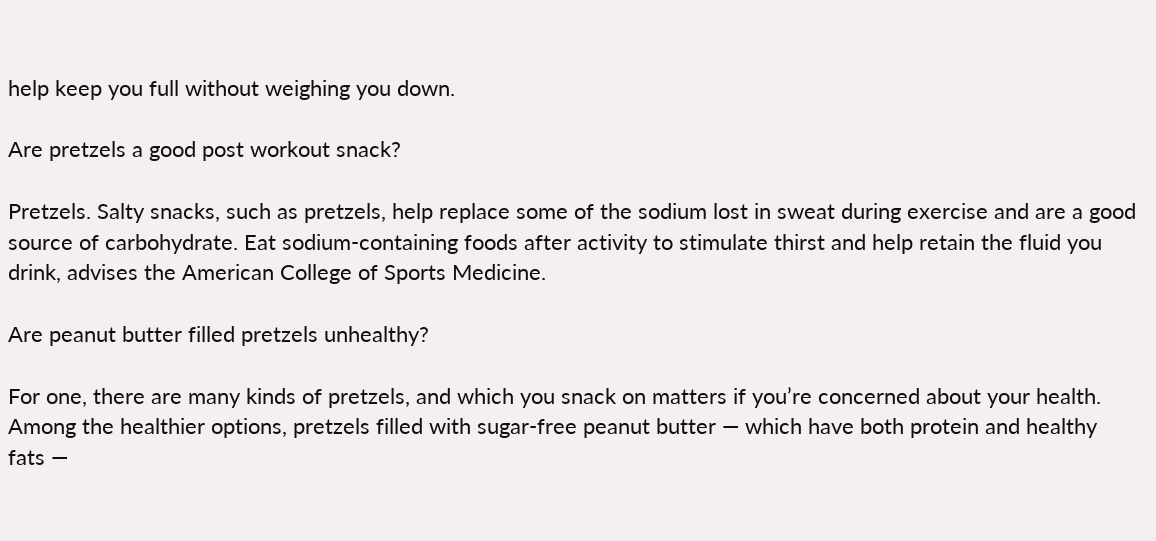help keep you full without weighing you down.

Are pretzels a good post workout snack?

Pretzels. Salty snacks, such as pretzels, help replace some of the sodium lost in sweat during exercise and are a good source of carbohydrate. Eat sodium-containing foods after activity to stimulate thirst and help retain the fluid you drink, advises the American College of Sports Medicine.

Are peanut butter filled pretzels unhealthy?

For one, there are many kinds of pretzels, and which you snack on matters if you’re concerned about your health. Among the healthier options, pretzels filled with sugar-free peanut butter — which have both protein and healthy fats —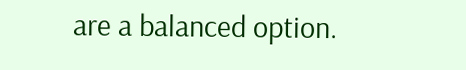are a balanced option.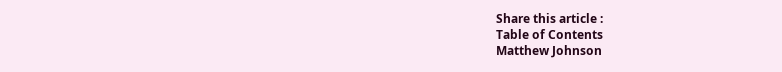Share this article :
Table of Contents
Matthew Johnson